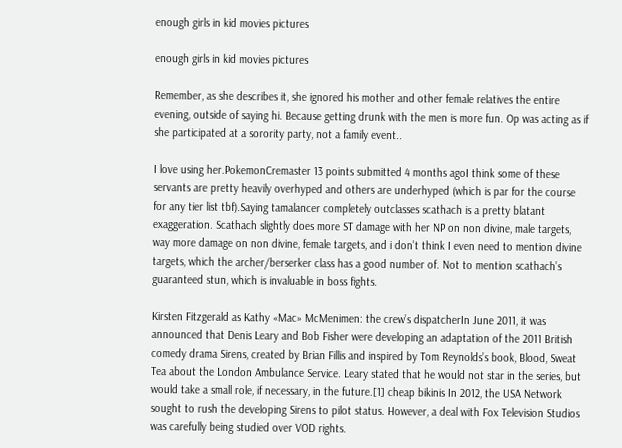enough girls in kid movies pictures

enough girls in kid movies pictures

Remember, as she describes it, she ignored his mother and other female relatives the entire evening, outside of saying hi. Because getting drunk with the men is more fun. Op was acting as if she participated at a sorority party, not a family event..

I love using her.PokemonCremaster 13 points submitted 4 months agoI think some of these servants are pretty heavily overhyped and others are underhyped (which is par for the course for any tier list tbf).Saying tamalancer completely outclasses scathach is a pretty blatant exaggeration. Scathach slightly does more ST damage with her NP on non divine, male targets, way more damage on non divine, female targets, and i don’t think I even need to mention divine targets, which the archer/berserker class has a good number of. Not to mention scathach’s guaranteed stun, which is invaluable in boss fights.

Kirsten Fitzgerald as Kathy «Mac» McMenimen: the crew’s dispatcherIn June 2011, it was announced that Denis Leary and Bob Fisher were developing an adaptation of the 2011 British comedy drama Sirens, created by Brian Fillis and inspired by Tom Reynolds’s book, Blood, Sweat Tea about the London Ambulance Service. Leary stated that he would not star in the series, but would take a small role, if necessary, in the future.[1] cheap bikinis In 2012, the USA Network sought to rush the developing Sirens to pilot status. However, a deal with Fox Television Studios was carefully being studied over VOD rights.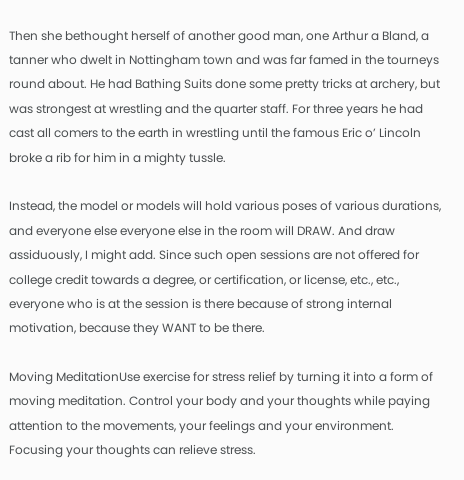Then she bethought herself of another good man, one Arthur a Bland, a tanner who dwelt in Nottingham town and was far famed in the tourneys round about. He had Bathing Suits done some pretty tricks at archery, but was strongest at wrestling and the quarter staff. For three years he had cast all comers to the earth in wrestling until the famous Eric o’ Lincoln broke a rib for him in a mighty tussle.

Instead, the model or models will hold various poses of various durations, and everyone else everyone else in the room will DRAW. And draw assiduously, I might add. Since such open sessions are not offered for college credit towards a degree, or certification, or license, etc., etc., everyone who is at the session is there because of strong internal motivation, because they WANT to be there.

Moving MeditationUse exercise for stress relief by turning it into a form of moving meditation. Control your body and your thoughts while paying attention to the movements, your feelings and your environment. Focusing your thoughts can relieve stress.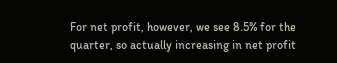For net profit, however, we see 8.5% for the quarter, so actually increasing in net profit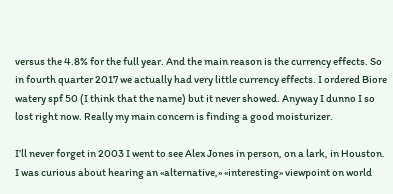versus the 4.8% for the full year. And the main reason is the currency effects. So in fourth quarter 2017 we actually had very little currency effects. I ordered Biore watery spf 50 (I think that the name) but it never showed. Anyway I dunno I so lost right now. Really my main concern is finding a good moisturizer.

I’ll never forget in 2003 I went to see Alex Jones in person, on a lark, in Houston. I was curious about hearing an «alternative,» «interesting» viewpoint on world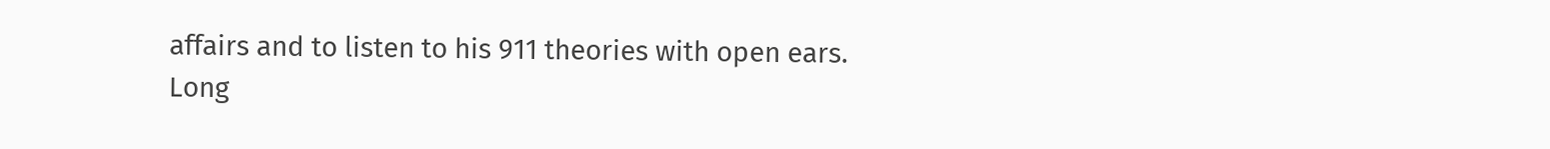affairs and to listen to his 911 theories with open ears. Long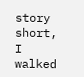story short, I walked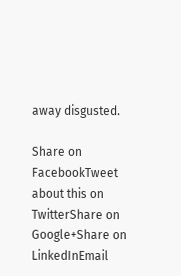away disgusted.

Share on FacebookTweet about this on TwitterShare on Google+Share on LinkedInEmail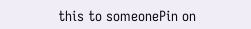this to someonePin on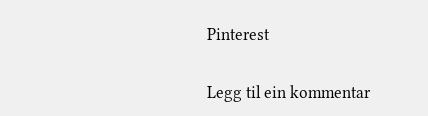Pinterest

Legg til ein kommentar